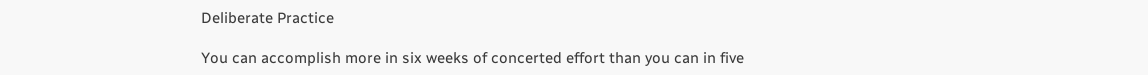Deliberate Practice

You can accomplish more in six weeks of concerted effort than you can in five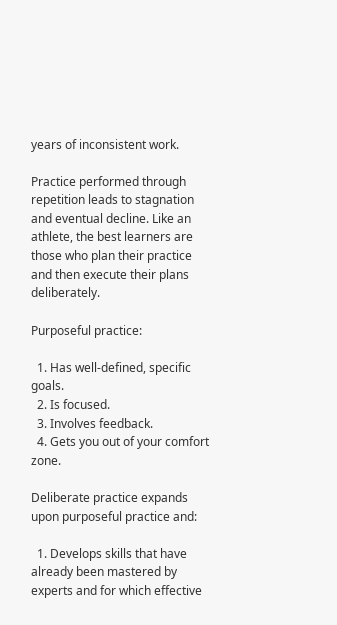years of inconsistent work.

Practice performed through repetition leads to stagnation and eventual decline. Like an athlete, the best learners are those who plan their practice and then execute their plans deliberately.

Purposeful practice:

  1. Has well-defined, specific goals.
  2. Is focused.
  3. Involves feedback.
  4. Gets you out of your comfort zone.

Deliberate practice expands upon purposeful practice and:

  1. Develops skills that have already been mastered by experts and for which effective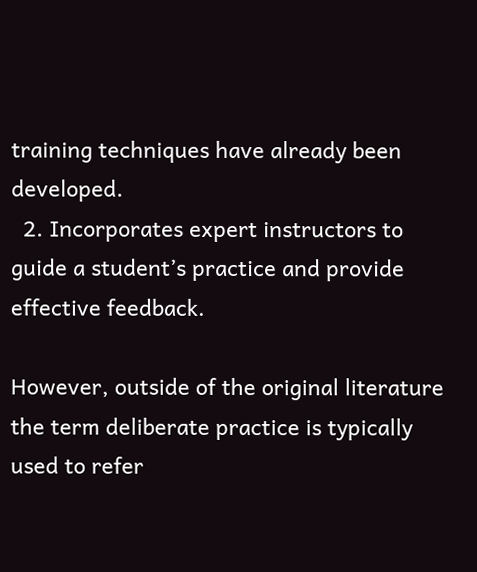training techniques have already been developed.
  2. Incorporates expert instructors to guide a student’s practice and provide effective feedback.

However, outside of the original literature the term deliberate practice is typically used to refer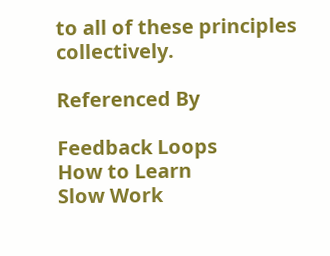to all of these principles collectively.

Referenced By

Feedback Loops
How to Learn
Slow Work